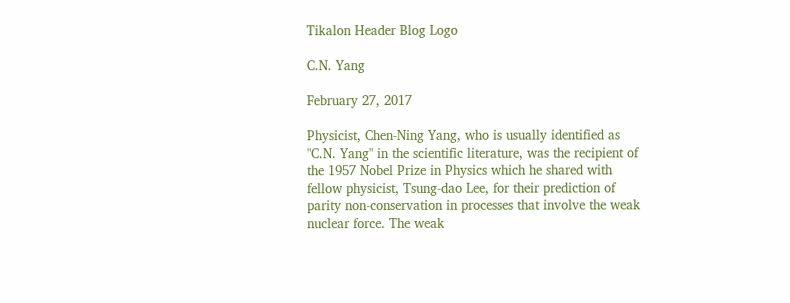Tikalon Header Blog Logo

C.N. Yang

February 27, 2017

Physicist, Chen-Ning Yang, who is usually identified as "C.N. Yang" in the scientific literature, was the recipient of the 1957 Nobel Prize in Physics which he shared with fellow physicist, Tsung-dao Lee, for their prediction of parity non-conservation in processes that involve the weak nuclear force. The weak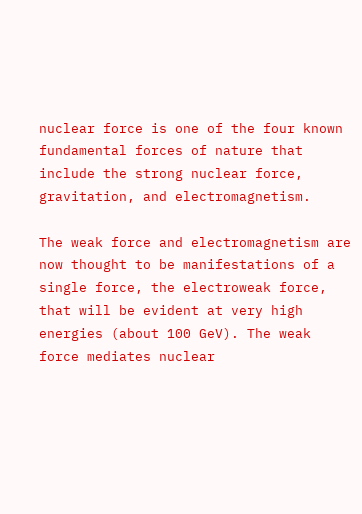nuclear force is one of the four known fundamental forces of nature that include the strong nuclear force, gravitation, and electromagnetism.

The weak force and electromagnetism are now thought to be manifestations of a single force, the electroweak force, that will be evident at very high energies (about 100 GeV). The weak force mediates nuclear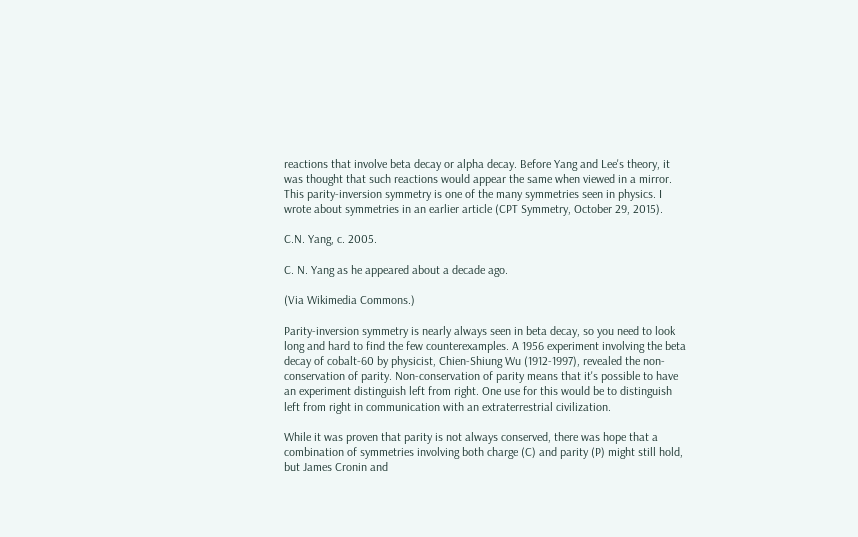reactions that involve beta decay or alpha decay. Before Yang and Lee's theory, it was thought that such reactions would appear the same when viewed in a mirror. This parity-inversion symmetry is one of the many symmetries seen in physics. I wrote about symmetries in an earlier article (CPT Symmetry, October 29, 2015).

C.N. Yang, c. 2005.

C. N. Yang as he appeared about a decade ago.

(Via Wikimedia Commons.)

Parity-inversion symmetry is nearly always seen in beta decay, so you need to look long and hard to find the few counterexamples. A 1956 experiment involving the beta decay of cobalt-60 by physicist, Chien-Shiung Wu (1912-1997), revealed the non-conservation of parity. Non-conservation of parity means that it's possible to have an experiment distinguish left from right. One use for this would be to distinguish left from right in communication with an extraterrestrial civilization.

While it was proven that parity is not always conserved, there was hope that a combination of symmetries involving both charge (C) and parity (P) might still hold, but James Cronin and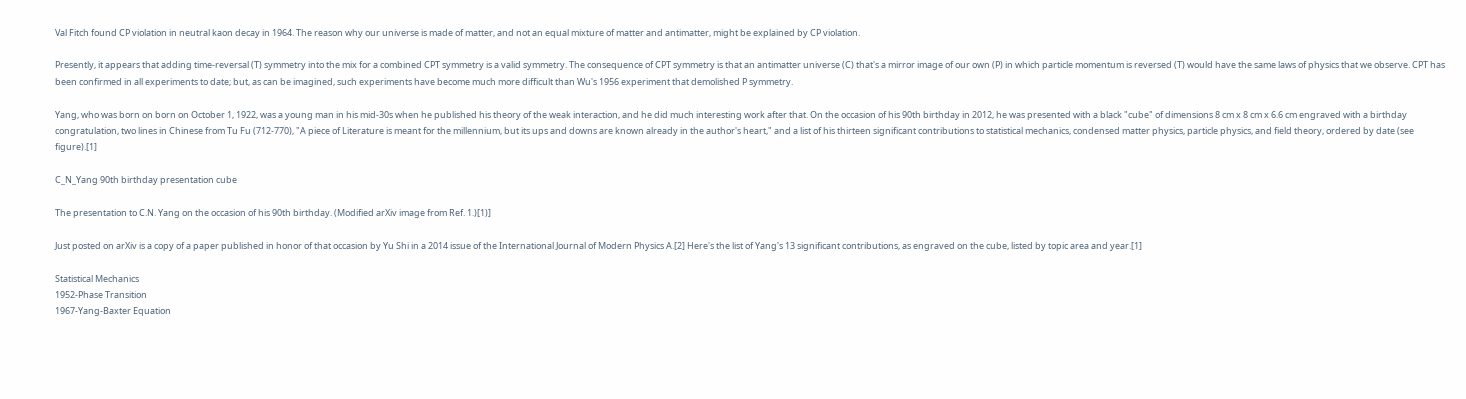Val Fitch found CP violation in neutral kaon decay in 1964. The reason why our universe is made of matter, and not an equal mixture of matter and antimatter, might be explained by CP violation.

Presently, it appears that adding time-reversal (T) symmetry into the mix for a combined CPT symmetry is a valid symmetry. The consequence of CPT symmetry is that an antimatter universe (C) that's a mirror image of our own (P) in which particle momentum is reversed (T) would have the same laws of physics that we observe. CPT has been confirmed in all experiments to date; but, as can be imagined, such experiments have become much more difficult than Wu's 1956 experiment that demolished P symmetry.

Yang, who was born on born on October 1, 1922, was a young man in his mid-30s when he published his theory of the weak interaction, and he did much interesting work after that. On the occasion of his 90th birthday in 2012, he was presented with a black "cube" of dimensions 8 cm x 8 cm x 6.6 cm engraved with a birthday congratulation, two lines in Chinese from Tu Fu (712-770), "A piece of Literature is meant for the millennium, but its ups and downs are known already in the author's heart," and a list of his thirteen significant contributions to statistical mechanics, condensed matter physics, particle physics, and field theory, ordered by date (see figure).[1]

C_N_Yang 90th birthday presentation cube

The presentation to C.N. Yang on the occasion of his 90th birthday. (Modified arXiv image from Ref. 1.)[1)]

Just posted on arXiv is a copy of a paper published in honor of that occasion by Yu Shi in a 2014 issue of the International Journal of Modern Physics A.[2] Here's the list of Yang's 13 significant contributions, as engraved on the cube, listed by topic area and year.[1]

Statistical Mechanics
1952-Phase Transition
1967-Yang-Baxter Equation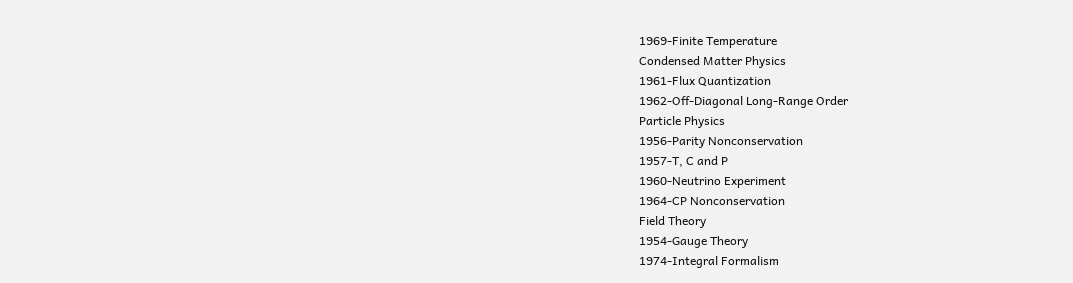1969-Finite Temperature
Condensed Matter Physics
1961-Flux Quantization
1962-Off-Diagonal Long-Range Order
Particle Physics
1956-Parity Nonconservation
1957-T, C and P
1960-Neutrino Experiment
1964-CP Nonconservation
Field Theory
1954-Gauge Theory
1974-Integral Formalism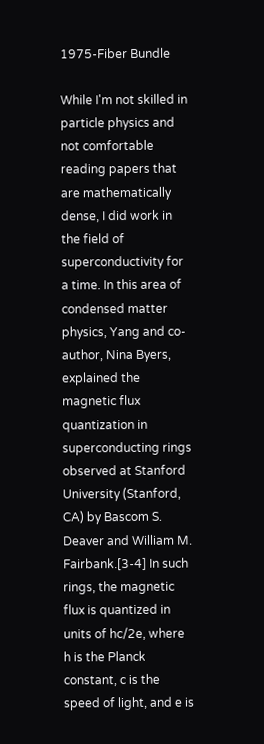1975-Fiber Bundle

While I'm not skilled in particle physics and not comfortable reading papers that are mathematically dense, I did work in the field of superconductivity for a time. In this area of condensed matter physics, Yang and co-author, Nina Byers, explained the magnetic flux quantization in superconducting rings observed at Stanford University (Stanford, CA) by Bascom S. Deaver and William M. Fairbank.[3-4] In such rings, the magnetic flux is quantized in units of hc/2e, where h is the Planck constant, c is the speed of light, and e is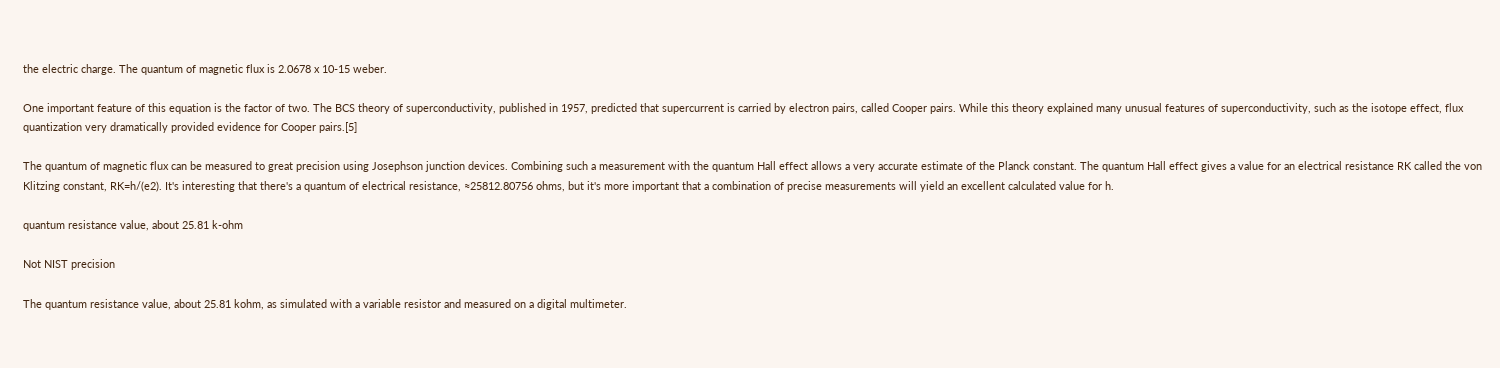the electric charge. The quantum of magnetic flux is 2.0678 x 10-15 weber.

One important feature of this equation is the factor of two. The BCS theory of superconductivity, published in 1957, predicted that supercurrent is carried by electron pairs, called Cooper pairs. While this theory explained many unusual features of superconductivity, such as the isotope effect, flux quantization very dramatically provided evidence for Cooper pairs.[5]

The quantum of magnetic flux can be measured to great precision using Josephson junction devices. Combining such a measurement with the quantum Hall effect allows a very accurate estimate of the Planck constant. The quantum Hall effect gives a value for an electrical resistance RK called the von Klitzing constant, RK=h/(e2). It's interesting that there's a quantum of electrical resistance, ≈25812.80756 ohms, but it's more important that a combination of precise measurements will yield an excellent calculated value for h.

quantum resistance value, about 25.81 k-ohm

Not NIST precision

The quantum resistance value, about 25.81 kohm, as simulated with a variable resistor and measured on a digital multimeter.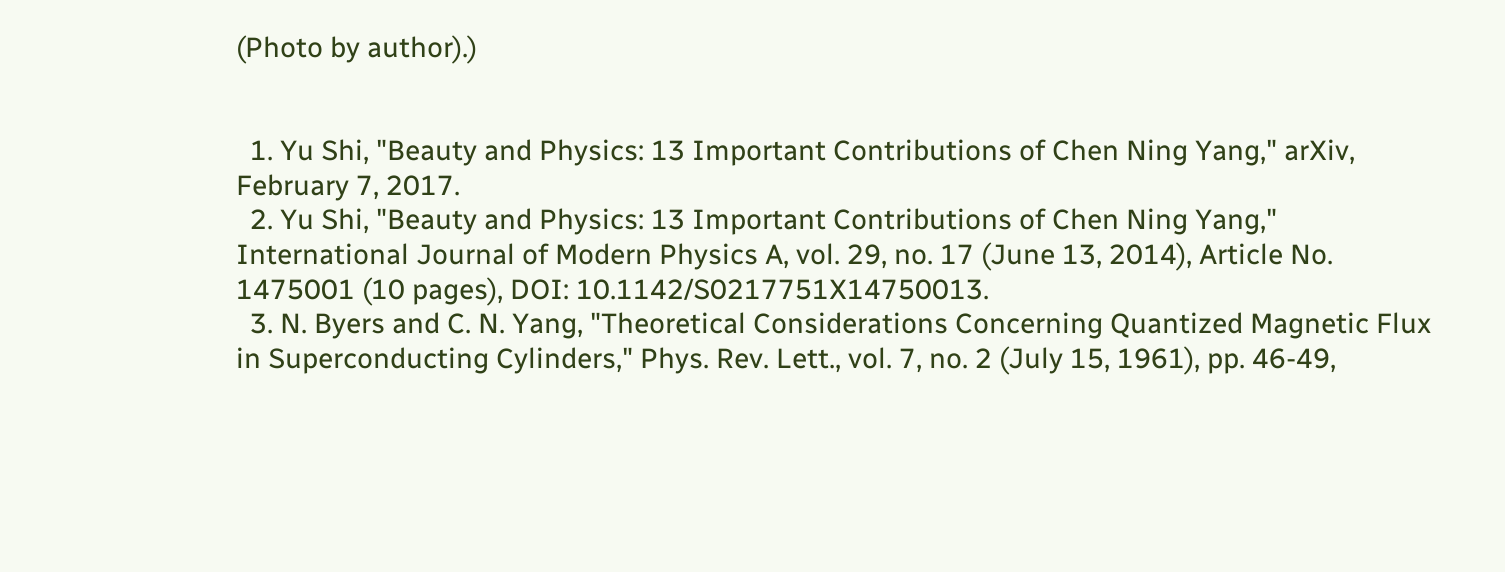(Photo by author).)


  1. Yu Shi, "Beauty and Physics: 13 Important Contributions of Chen Ning Yang," arXiv, February 7, 2017.
  2. Yu Shi, "Beauty and Physics: 13 Important Contributions of Chen Ning Yang," International Journal of Modern Physics A, vol. 29, no. 17 (June 13, 2014), Article No. 1475001 (10 pages), DOI: 10.1142/S0217751X14750013.
  3. N. Byers and C. N. Yang, "Theoretical Considerations Concerning Quantized Magnetic Flux in Superconducting Cylinders," Phys. Rev. Lett., vol. 7, no. 2 (July 15, 1961), pp. 46-49,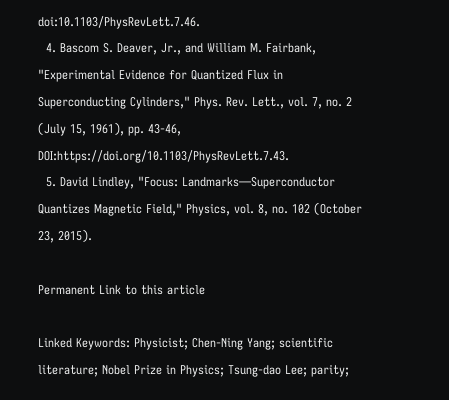doi:10.1103/PhysRevLett.7.46.
  4. Bascom S. Deaver, Jr., and William M. Fairbank, "Experimental Evidence for Quantized Flux in Superconducting Cylinders," Phys. Rev. Lett., vol. 7, no. 2 (July 15, 1961), pp. 43-46, DOI:https://doi.org/10.1103/PhysRevLett.7.43.
  5. David Lindley, "Focus: Landmarks—Superconductor Quantizes Magnetic Field," Physics, vol. 8, no. 102 (October 23, 2015).

Permanent Link to this article

Linked Keywords: Physicist; Chen-Ning Yang; scientific literature; Nobel Prize in Physics; Tsung-dao Lee; parity;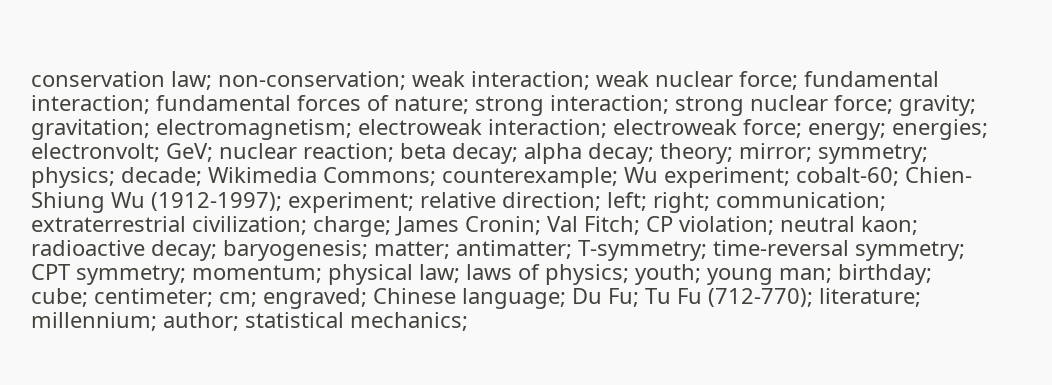conservation law; non-conservation; weak interaction; weak nuclear force; fundamental interaction; fundamental forces of nature; strong interaction; strong nuclear force; gravity; gravitation; electromagnetism; electroweak interaction; electroweak force; energy; energies; electronvolt; GeV; nuclear reaction; beta decay; alpha decay; theory; mirror; symmetry; physics; decade; Wikimedia Commons; counterexample; Wu experiment; cobalt-60; Chien-Shiung Wu (1912-1997); experiment; relative direction; left; right; communication; extraterrestrial civilization; charge; James Cronin; Val Fitch; CP violation; neutral kaon; radioactive decay; baryogenesis; matter; antimatter; T-symmetry; time-reversal symmetry; CPT symmetry; momentum; physical law; laws of physics; youth; young man; birthday; cube; centimeter; cm; engraved; Chinese language; Du Fu; Tu Fu (712-770); literature; millennium; author; statistical mechanics;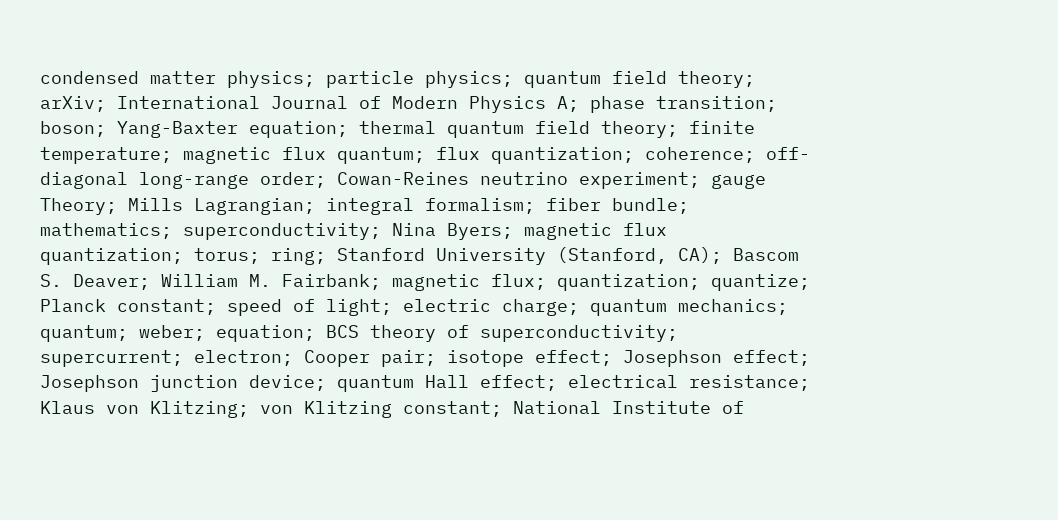condensed matter physics; particle physics; quantum field theory; arXiv; International Journal of Modern Physics A; phase transition; boson; Yang-Baxter equation; thermal quantum field theory; finite temperature; magnetic flux quantum; flux quantization; coherence; off-diagonal long-range order; Cowan-Reines neutrino experiment; gauge Theory; Mills Lagrangian; integral formalism; fiber bundle; mathematics; superconductivity; Nina Byers; magnetic flux quantization; torus; ring; Stanford University (Stanford, CA); Bascom S. Deaver; William M. Fairbank; magnetic flux; quantization; quantize; Planck constant; speed of light; electric charge; quantum mechanics; quantum; weber; equation; BCS theory of superconductivity; supercurrent; electron; Cooper pair; isotope effect; Josephson effect; Josephson junction device; quantum Hall effect; electrical resistance; Klaus von Klitzing; von Klitzing constant; National Institute of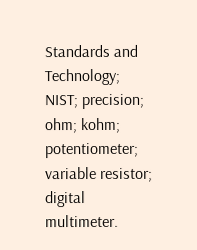Standards and Technology; NIST; precision; ohm; kohm; potentiometer; variable resistor; digital multimeter.